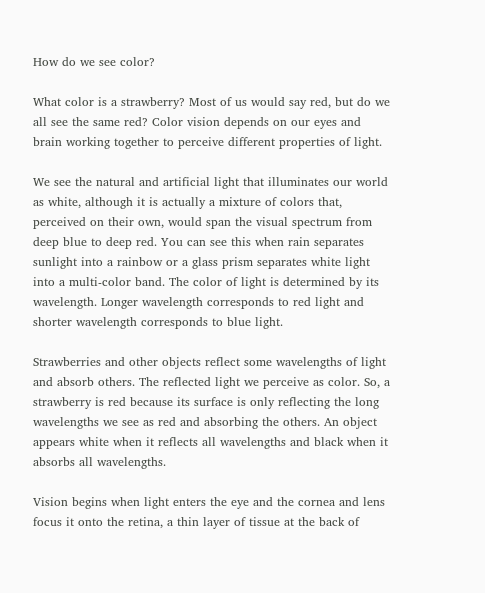How do we see color?

What color is a strawberry? Most of us would say red, but do we all see the same red? Color vision depends on our eyes and brain working together to perceive different properties of light.

We see the natural and artificial light that illuminates our world as white, although it is actually a mixture of colors that, perceived on their own, would span the visual spectrum from deep blue to deep red. You can see this when rain separates sunlight into a rainbow or a glass prism separates white light into a multi-color band. The color of light is determined by its wavelength. Longer wavelength corresponds to red light and shorter wavelength corresponds to blue light.

Strawberries and other objects reflect some wavelengths of light and absorb others. The reflected light we perceive as color. So, a strawberry is red because its surface is only reflecting the long wavelengths we see as red and absorbing the others. An object appears white when it reflects all wavelengths and black when it absorbs all wavelengths.

Vision begins when light enters the eye and the cornea and lens focus it onto the retina, a thin layer of tissue at the back of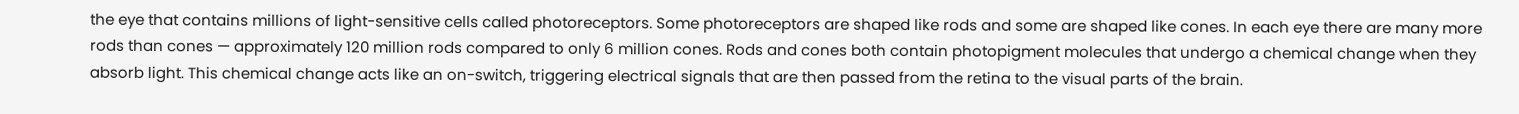the eye that contains millions of light-sensitive cells called photoreceptors. Some photoreceptors are shaped like rods and some are shaped like cones. In each eye there are many more rods than cones — approximately 120 million rods compared to only 6 million cones. Rods and cones both contain photopigment molecules that undergo a chemical change when they absorb light. This chemical change acts like an on-switch, triggering electrical signals that are then passed from the retina to the visual parts of the brain.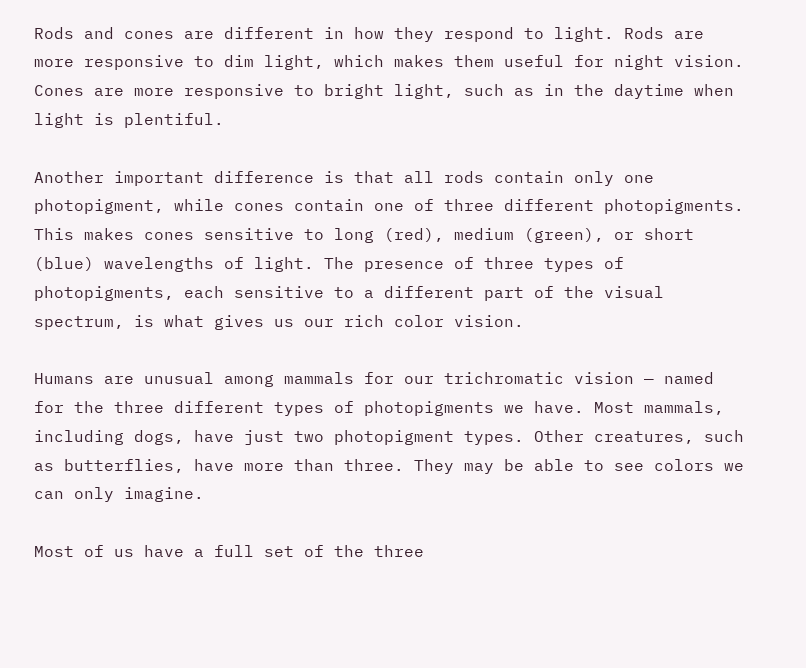Rods and cones are different in how they respond to light. Rods are more responsive to dim light, which makes them useful for night vision. Cones are more responsive to bright light, such as in the daytime when light is plentiful.

Another important difference is that all rods contain only one photopigment, while cones contain one of three different photopigments. This makes cones sensitive to long (red), medium (green), or short (blue) wavelengths of light. The presence of three types of photopigments, each sensitive to a different part of the visual spectrum, is what gives us our rich color vision.

Humans are unusual among mammals for our trichromatic vision — named for the three different types of photopigments we have. Most mammals, including dogs, have just two photopigment types. Other creatures, such as butterflies, have more than three. They may be able to see colors we can only imagine.

Most of us have a full set of the three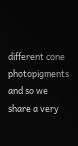different cone photopigments and so we share a very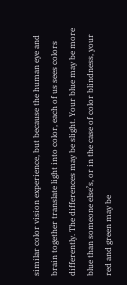similar color vision experience, but because the human eye and brain together translate light into color, each of us sees colors differently. The differences may be slight. Your blue may be more blue than someone else’s, or in the case of color blindness, your red and green may be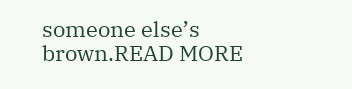someone else’s brown.READ MORE